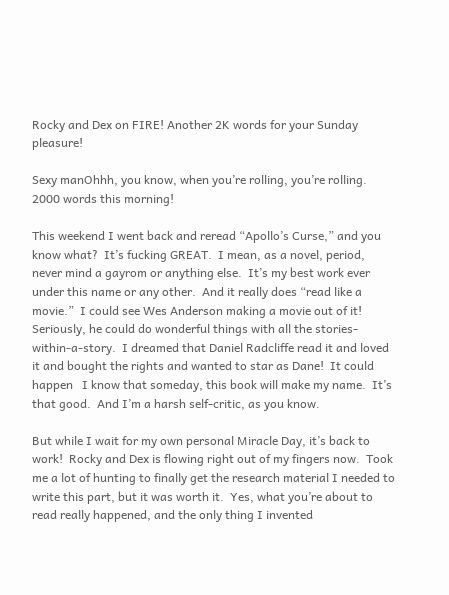Rocky and Dex on FIRE! Another 2K words for your Sunday pleasure!

Sexy manOhhh, you know, when you’re rolling, you’re rolling.  2000 words this morning!

This weekend I went back and reread “Apollo’s Curse,” and you know what?  It’s fucking GREAT.  I mean, as a novel, period, never mind a gayrom or anything else.  It’s my best work ever under this name or any other.  And it really does “read like a movie.”  I could see Wes Anderson making a movie out of it!  Seriously, he could do wonderful things with all the stories-within-a-story.  I dreamed that Daniel Radcliffe read it and loved it and bought the rights and wanted to star as Dane!  It could happen   I know that someday, this book will make my name.  It’s that good.  And I’m a harsh self-critic, as you know.

But while I wait for my own personal Miracle Day, it’s back to work!  Rocky and Dex is flowing right out of my fingers now.  Took me a lot of hunting to finally get the research material I needed to write this part, but it was worth it.  Yes, what you’re about to read really happened, and the only thing I invented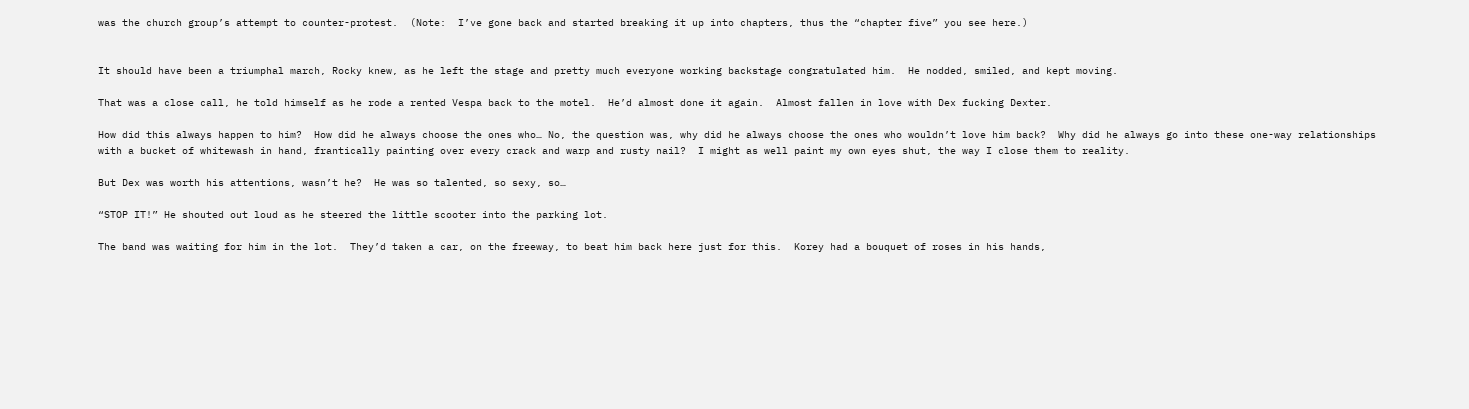was the church group’s attempt to counter-protest.  (Note:  I’ve gone back and started breaking it up into chapters, thus the “chapter five” you see here.)


It should have been a triumphal march, Rocky knew, as he left the stage and pretty much everyone working backstage congratulated him.  He nodded, smiled, and kept moving.

That was a close call, he told himself as he rode a rented Vespa back to the motel.  He’d almost done it again.  Almost fallen in love with Dex fucking Dexter.

How did this always happen to him?  How did he always choose the ones who… No, the question was, why did he always choose the ones who wouldn’t love him back?  Why did he always go into these one-way relationships with a bucket of whitewash in hand, frantically painting over every crack and warp and rusty nail?  I might as well paint my own eyes shut, the way I close them to reality.

But Dex was worth his attentions, wasn’t he?  He was so talented, so sexy, so…

“STOP IT!” He shouted out loud as he steered the little scooter into the parking lot.

The band was waiting for him in the lot.  They’d taken a car, on the freeway, to beat him back here just for this.  Korey had a bouquet of roses in his hands,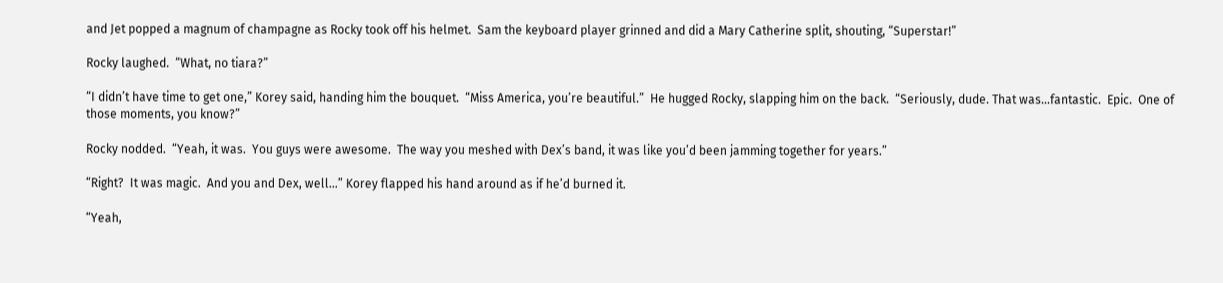and Jet popped a magnum of champagne as Rocky took off his helmet.  Sam the keyboard player grinned and did a Mary Catherine split, shouting, “Superstar!”

Rocky laughed.  “What, no tiara?”

“I didn’t have time to get one,” Korey said, handing him the bouquet.  “Miss America, you’re beautiful.”  He hugged Rocky, slapping him on the back.  “Seriously, dude. That was…fantastic.  Epic.  One of those moments, you know?”

Rocky nodded.  “Yeah, it was.  You guys were awesome.  The way you meshed with Dex’s band, it was like you’d been jamming together for years.”

“Right?  It was magic.  And you and Dex, well…” Korey flapped his hand around as if he’d burned it.

“Yeah,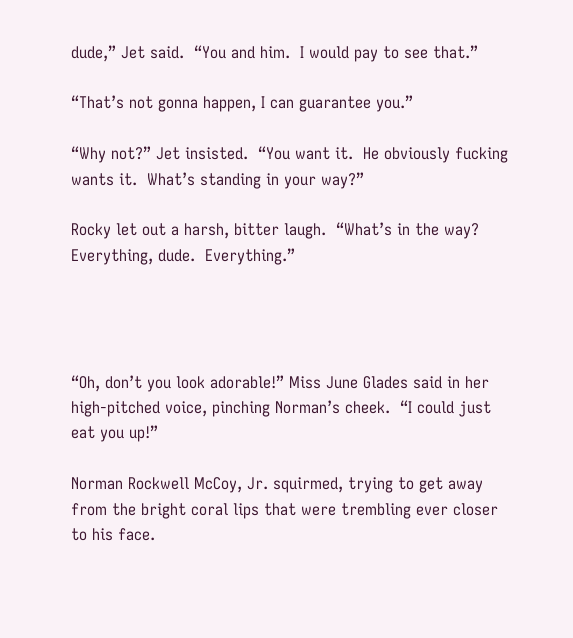dude,” Jet said.  “You and him.  I would pay to see that.”

“That’s not gonna happen, I can guarantee you.”

“Why not?” Jet insisted.  “You want it.  He obviously fucking wants it.  What’s standing in your way?”

Rocky let out a harsh, bitter laugh.  “What’s in the way?  Everything, dude.  Everything.”




“Oh, don’t you look adorable!” Miss June Glades said in her high-pitched voice, pinching Norman’s cheek.  “I could just eat you up!”

Norman Rockwell McCoy, Jr. squirmed, trying to get away from the bright coral lips that were trembling ever closer to his face.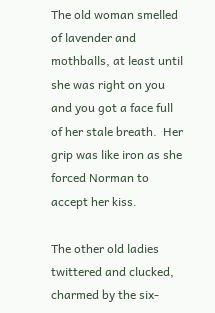The old woman smelled of lavender and mothballs, at least until she was right on you and you got a face full of her stale breath.  Her grip was like iron as she forced Norman to accept her kiss.

The other old ladies twittered and clucked, charmed by the six-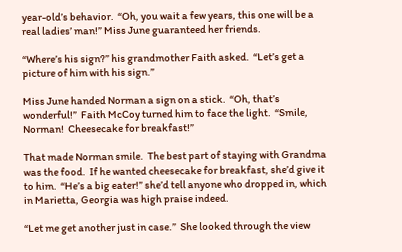year-old’s behavior.  “Oh, you wait a few years, this one will be a real ladies’ man!” Miss June guaranteed her friends.

“Where’s his sign?” his grandmother Faith asked.  “Let’s get a picture of him with his sign.”

Miss June handed Norman a sign on a stick.  “Oh, that’s wonderful!”  Faith McCoy turned him to face the light.  “Smile, Norman!  Cheesecake for breakfast!”

That made Norman smile.  The best part of staying with Grandma was the food.  If he wanted cheesecake for breakfast, she’d give it to him.  “He’s a big eater!” she’d tell anyone who dropped in, which in Marietta, Georgia was high praise indeed.

“Let me get another just in case.”  She looked through the view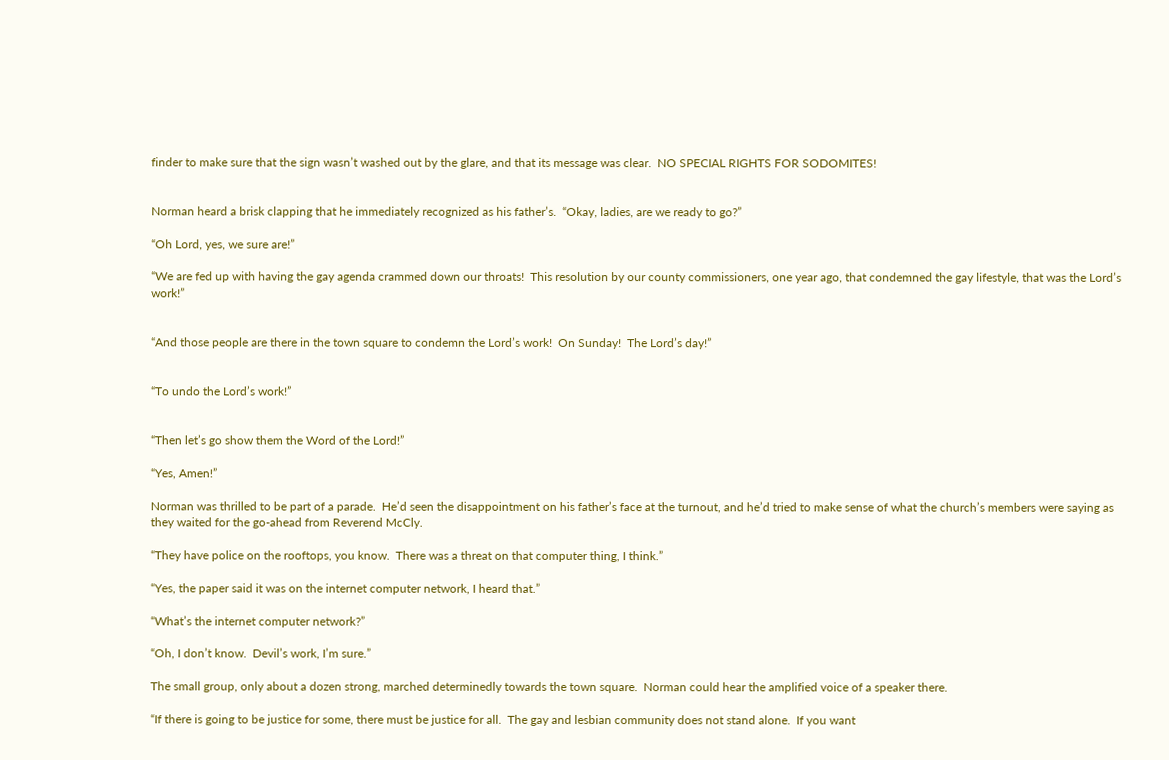finder to make sure that the sign wasn’t washed out by the glare, and that its message was clear.  NO SPECIAL RIGHTS FOR SODOMITES!


Norman heard a brisk clapping that he immediately recognized as his father’s.  “Okay, ladies, are we ready to go?”

“Oh Lord, yes, we sure are!”

“We are fed up with having the gay agenda crammed down our throats!  This resolution by our county commissioners, one year ago, that condemned the gay lifestyle, that was the Lord’s work!”


“And those people are there in the town square to condemn the Lord’s work!  On Sunday!  The Lord’s day!”


“To undo the Lord’s work!”


“Then let’s go show them the Word of the Lord!”

“Yes, Amen!”

Norman was thrilled to be part of a parade.  He’d seen the disappointment on his father’s face at the turnout, and he’d tried to make sense of what the church’s members were saying as they waited for the go-ahead from Reverend McCly.

“They have police on the rooftops, you know.  There was a threat on that computer thing, I think.”

“Yes, the paper said it was on the internet computer network, I heard that.”

“What’s the internet computer network?”

“Oh, I don’t know.  Devil’s work, I’m sure.”

The small group, only about a dozen strong, marched determinedly towards the town square.  Norman could hear the amplified voice of a speaker there.

“If there is going to be justice for some, there must be justice for all.  The gay and lesbian community does not stand alone.  If you want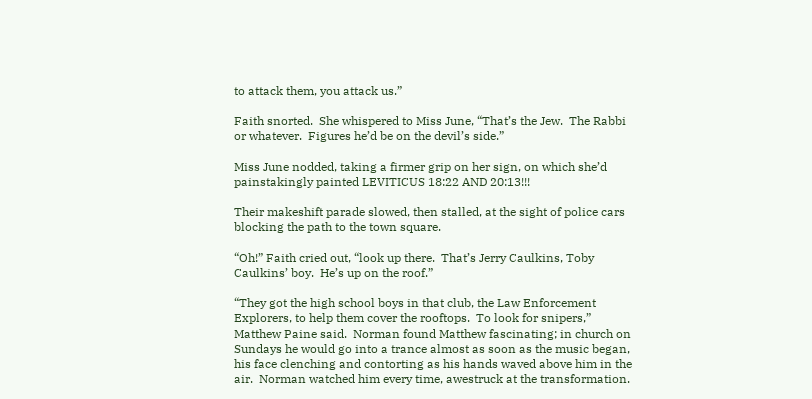to attack them, you attack us.”

Faith snorted.  She whispered to Miss June, “That’s the Jew.  The Rabbi or whatever.  Figures he’d be on the devil’s side.”

Miss June nodded, taking a firmer grip on her sign, on which she’d painstakingly painted LEVITICUS 18:22 AND 20:13!!!

Their makeshift parade slowed, then stalled, at the sight of police cars blocking the path to the town square.

“Oh!” Faith cried out, “look up there.  That’s Jerry Caulkins, Toby Caulkins’ boy.  He’s up on the roof.”

“They got the high school boys in that club, the Law Enforcement Explorers, to help them cover the rooftops.  To look for snipers,” Matthew Paine said.  Norman found Matthew fascinating; in church on Sundays he would go into a trance almost as soon as the music began, his face clenching and contorting as his hands waved above him in the air.  Norman watched him every time, awestruck at the transformation.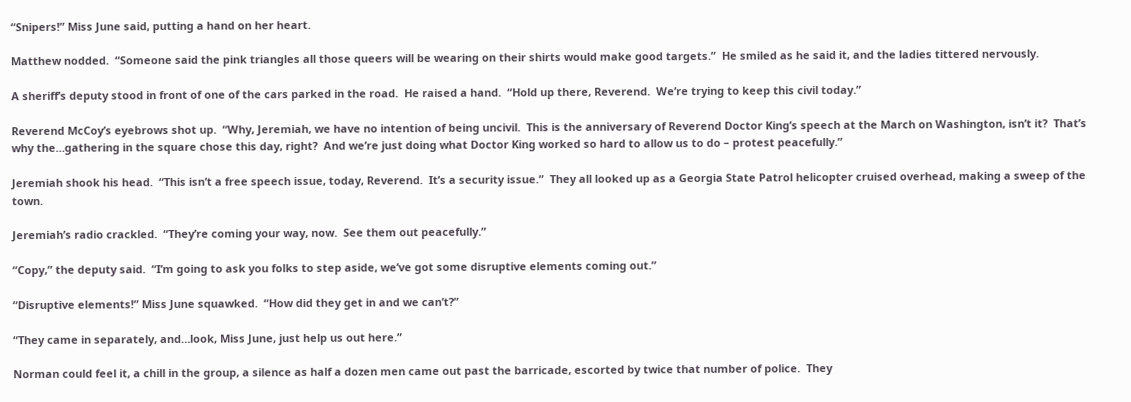“Snipers!” Miss June said, putting a hand on her heart.

Matthew nodded.  “Someone said the pink triangles all those queers will be wearing on their shirts would make good targets.”  He smiled as he said it, and the ladies tittered nervously.

A sheriff’s deputy stood in front of one of the cars parked in the road.  He raised a hand.  “Hold up there, Reverend.  We’re trying to keep this civil today.”

Reverend McCoy’s eyebrows shot up.  “Why, Jeremiah, we have no intention of being uncivil.  This is the anniversary of Reverend Doctor King’s speech at the March on Washington, isn’t it?  That’s why the…gathering in the square chose this day, right?  And we’re just doing what Doctor King worked so hard to allow us to do – protest peacefully.”

Jeremiah shook his head.  “This isn’t a free speech issue, today, Reverend.  It’s a security issue.”  They all looked up as a Georgia State Patrol helicopter cruised overhead, making a sweep of the town.

Jeremiah’s radio crackled.  “They’re coming your way, now.  See them out peacefully.”

“Copy,” the deputy said.  “I’m going to ask you folks to step aside, we’ve got some disruptive elements coming out.”

“Disruptive elements!” Miss June squawked.  “How did they get in and we can’t?”

“They came in separately, and…look, Miss June, just help us out here.”

Norman could feel it, a chill in the group, a silence as half a dozen men came out past the barricade, escorted by twice that number of police.  They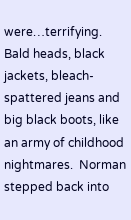were…terrifying.  Bald heads, black jackets, bleach-spattered jeans and big black boots, like an army of childhood nightmares.  Norman stepped back into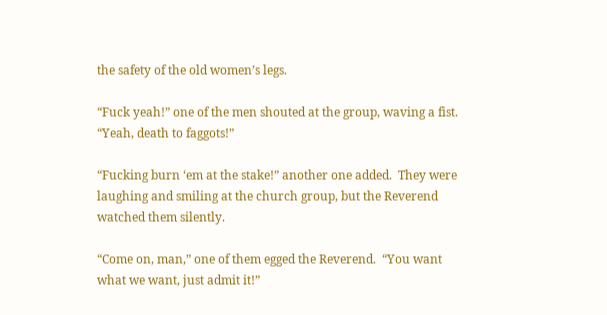the safety of the old women’s legs.

“Fuck yeah!” one of the men shouted at the group, waving a fist.  “Yeah, death to faggots!”

“Fucking burn ‘em at the stake!” another one added.  They were laughing and smiling at the church group, but the Reverend watched them silently.

“Come on, man,” one of them egged the Reverend.  “You want what we want, just admit it!”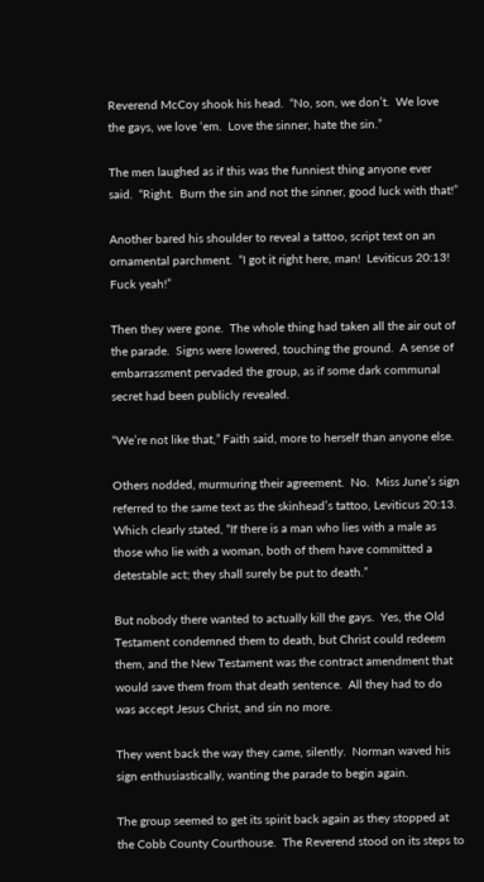Reverend McCoy shook his head.  “No, son, we don’t.  We love the gays, we love ‘em.  Love the sinner, hate the sin.”

The men laughed as if this was the funniest thing anyone ever said.  “Right.  Burn the sin and not the sinner, good luck with that!”

Another bared his shoulder to reveal a tattoo, script text on an ornamental parchment.  “I got it right here, man!  Leviticus 20:13!  Fuck yeah!”

Then they were gone.  The whole thing had taken all the air out of the parade.  Signs were lowered, touching the ground.  A sense of embarrassment pervaded the group, as if some dark communal secret had been publicly revealed.

“We’re not like that,” Faith said, more to herself than anyone else.

Others nodded, murmuring their agreement.  No.  Miss June’s sign referred to the same text as the skinhead’s tattoo, Leviticus 20:13.  Which clearly stated, “If there is a man who lies with a male as those who lie with a woman, both of them have committed a detestable act; they shall surely be put to death.”

But nobody there wanted to actually kill the gays.  Yes, the Old Testament condemned them to death, but Christ could redeem them, and the New Testament was the contract amendment that would save them from that death sentence.  All they had to do was accept Jesus Christ, and sin no more.

They went back the way they came, silently.  Norman waved his sign enthusiastically, wanting the parade to begin again.

The group seemed to get its spirit back again as they stopped at the Cobb County Courthouse.  The Reverend stood on its steps to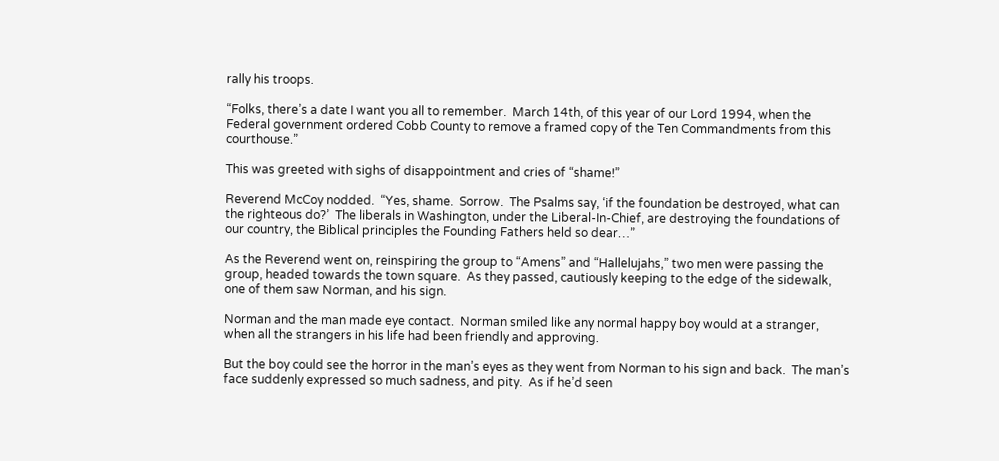rally his troops.

“Folks, there’s a date I want you all to remember.  March 14th, of this year of our Lord 1994, when the Federal government ordered Cobb County to remove a framed copy of the Ten Commandments from this courthouse.”

This was greeted with sighs of disappointment and cries of “shame!”

Reverend McCoy nodded.  “Yes, shame.  Sorrow.  The Psalms say, ‘if the foundation be destroyed, what can the righteous do?’  The liberals in Washington, under the Liberal-In-Chief, are destroying the foundations of our country, the Biblical principles the Founding Fathers held so dear…”

As the Reverend went on, reinspiring the group to “Amens” and “Hallelujahs,” two men were passing the group, headed towards the town square.  As they passed, cautiously keeping to the edge of the sidewalk, one of them saw Norman, and his sign.

Norman and the man made eye contact.  Norman smiled like any normal happy boy would at a stranger, when all the strangers in his life had been friendly and approving.

But the boy could see the horror in the man’s eyes as they went from Norman to his sign and back.  The man’s face suddenly expressed so much sadness, and pity.  As if he’d seen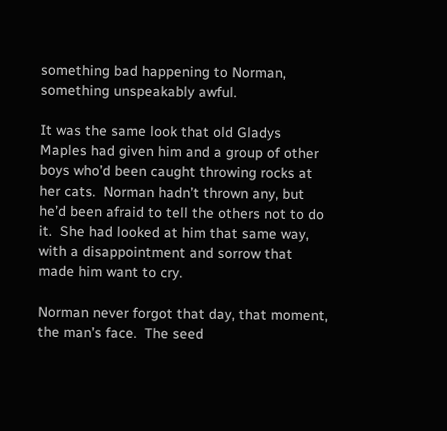something bad happening to Norman, something unspeakably awful.

It was the same look that old Gladys Maples had given him and a group of other boys who’d been caught throwing rocks at her cats.  Norman hadn’t thrown any, but he’d been afraid to tell the others not to do it.  She had looked at him that same way, with a disappointment and sorrow that made him want to cry.

Norman never forgot that day, that moment, the man’s face.  The seed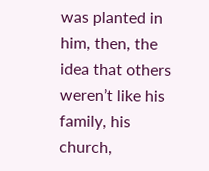was planted in him, then, the idea that others weren’t like his family, his church,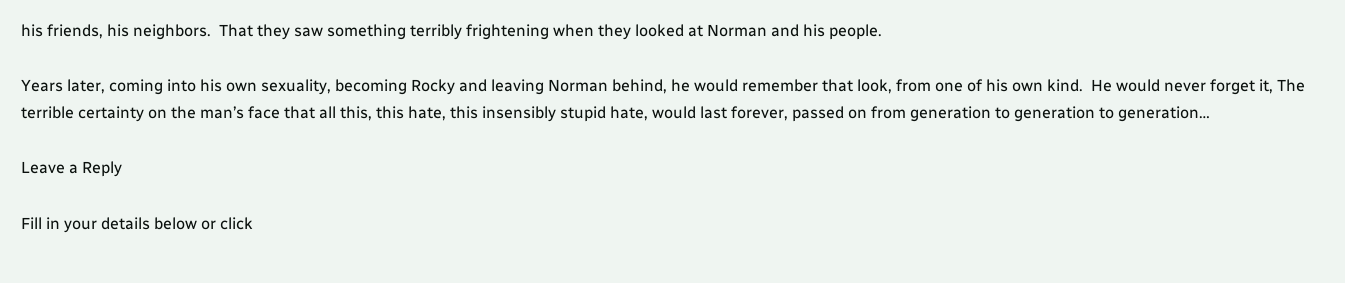his friends, his neighbors.  That they saw something terribly frightening when they looked at Norman and his people.

Years later, coming into his own sexuality, becoming Rocky and leaving Norman behind, he would remember that look, from one of his own kind.  He would never forget it, The terrible certainty on the man’s face that all this, this hate, this insensibly stupid hate, would last forever, passed on from generation to generation to generation…

Leave a Reply

Fill in your details below or click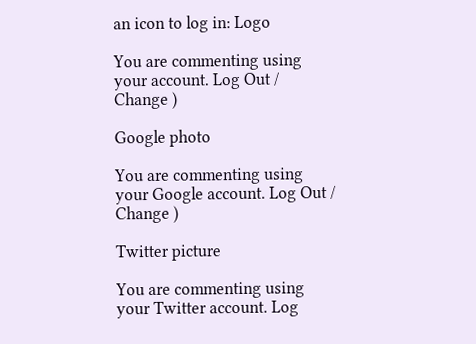an icon to log in: Logo

You are commenting using your account. Log Out /  Change )

Google photo

You are commenting using your Google account. Log Out /  Change )

Twitter picture

You are commenting using your Twitter account. Log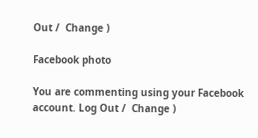Out /  Change )

Facebook photo

You are commenting using your Facebook account. Log Out /  Change )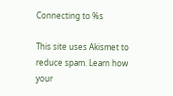Connecting to %s

This site uses Akismet to reduce spam. Learn how your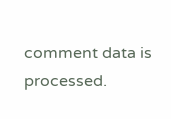comment data is processed.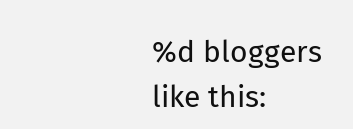%d bloggers like this: